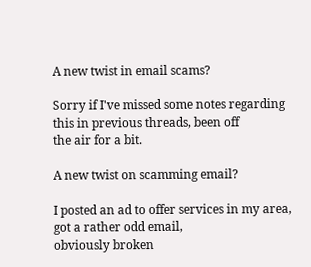A new twist in email scams?

Sorry if I've missed some notes regarding this in previous threads, been off
the air for a bit.

A new twist on scamming email?

I posted an ad to offer services in my area, got a rather odd email,
obviously broken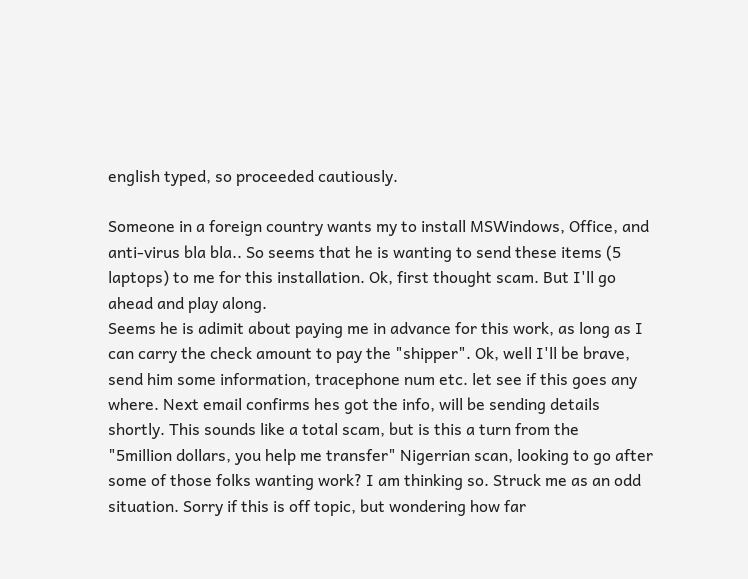english typed, so proceeded cautiously.

Someone in a foreign country wants my to install MSWindows, Office, and
anti-virus bla bla.. So seems that he is wanting to send these items (5
laptops) to me for this installation. Ok, first thought scam. But I'll go
ahead and play along.
Seems he is adimit about paying me in advance for this work, as long as I
can carry the check amount to pay the "shipper". Ok, well I'll be brave,
send him some information, tracephone num etc. let see if this goes any
where. Next email confirms hes got the info, will be sending details
shortly. This sounds like a total scam, but is this a turn from the
"5million dollars, you help me transfer" Nigerrian scan, looking to go after
some of those folks wanting work? I am thinking so. Struck me as an odd
situation. Sorry if this is off topic, but wondering how far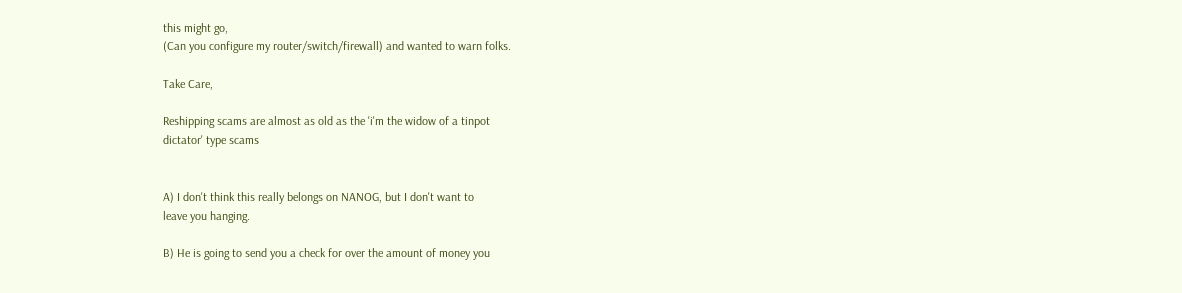this might go,
(Can you configure my router/switch/firewall) and wanted to warn folks.

Take Care,

Reshipping scams are almost as old as the 'i'm the widow of a tinpot
dictator' type scams


A) I don't think this really belongs on NANOG, but I don't want to
leave you hanging.

B) He is going to send you a check for over the amount of money you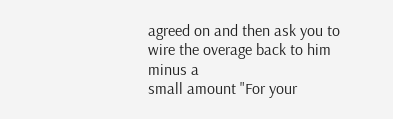agreed on and then ask you to wire the overage back to him minus a
small amount "For your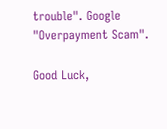trouble". Google "Overpayment Scam".

Good Luck,